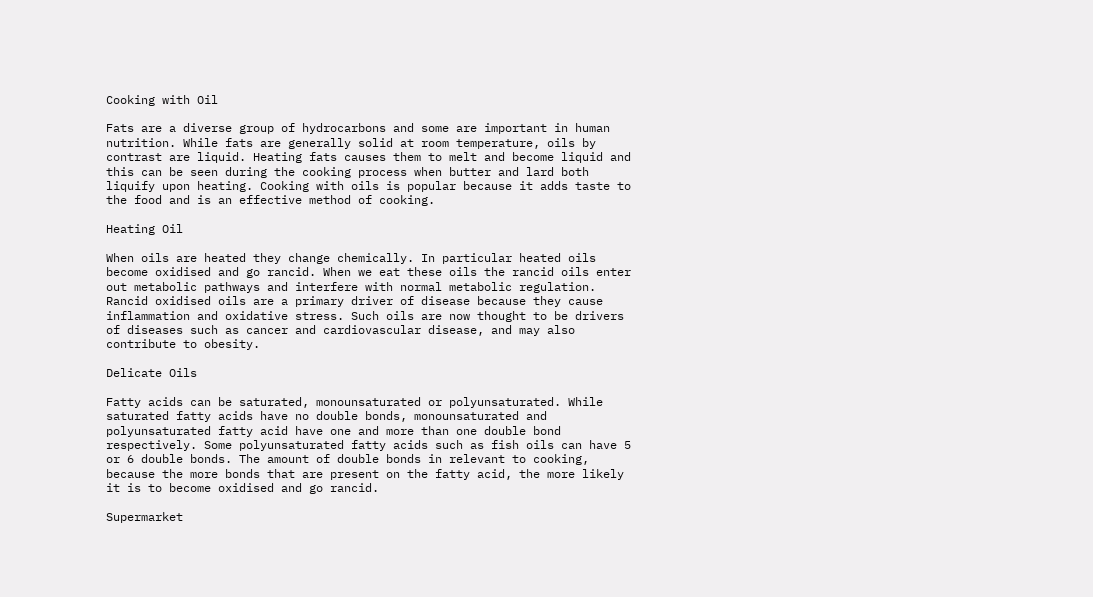Cooking with Oil

Fats are a diverse group of hydrocarbons and some are important in human nutrition. While fats are generally solid at room temperature, oils by contrast are liquid. Heating fats causes them to melt and become liquid and this can be seen during the cooking process when butter and lard both liquify upon heating. Cooking with oils is popular because it adds taste to the food and is an effective method of cooking.

Heating Oil

When oils are heated they change chemically. In particular heated oils become oxidised and go rancid. When we eat these oils the rancid oils enter out metabolic pathways and interfere with normal metabolic regulation. Rancid oxidised oils are a primary driver of disease because they cause inflammation and oxidative stress. Such oils are now thought to be drivers of diseases such as cancer and cardiovascular disease, and may also contribute to obesity.

Delicate Oils

Fatty acids can be saturated, monounsaturated or polyunsaturated. While saturated fatty acids have no double bonds, monounsaturated and polyunsaturated fatty acid have one and more than one double bond respectively. Some polyunsaturated fatty acids such as fish oils can have 5 or 6 double bonds. The amount of double bonds in relevant to cooking, because the more bonds that are present on the fatty acid, the more likely it is to become oxidised and go rancid.

Supermarket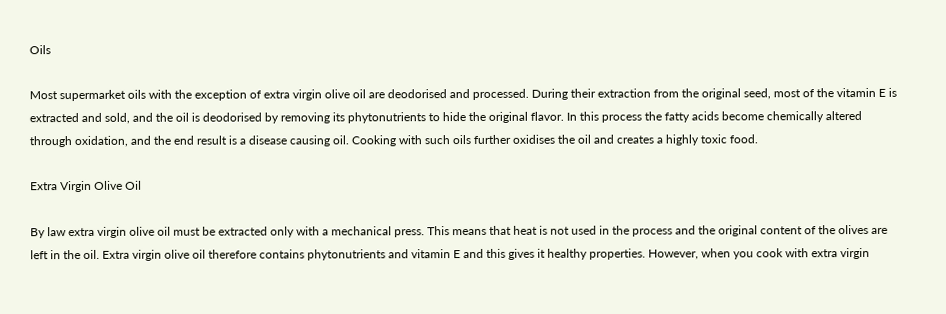Oils

Most supermarket oils with the exception of extra virgin olive oil are deodorised and processed. During their extraction from the original seed, most of the vitamin E is extracted and sold, and the oil is deodorised by removing its phytonutrients to hide the original flavor. In this process the fatty acids become chemically altered through oxidation, and the end result is a disease causing oil. Cooking with such oils further oxidises the oil and creates a highly toxic food.

Extra Virgin Olive Oil

By law extra virgin olive oil must be extracted only with a mechanical press. This means that heat is not used in the process and the original content of the olives are left in the oil. Extra virgin olive oil therefore contains phytonutrients and vitamin E and this gives it healthy properties. However, when you cook with extra virgin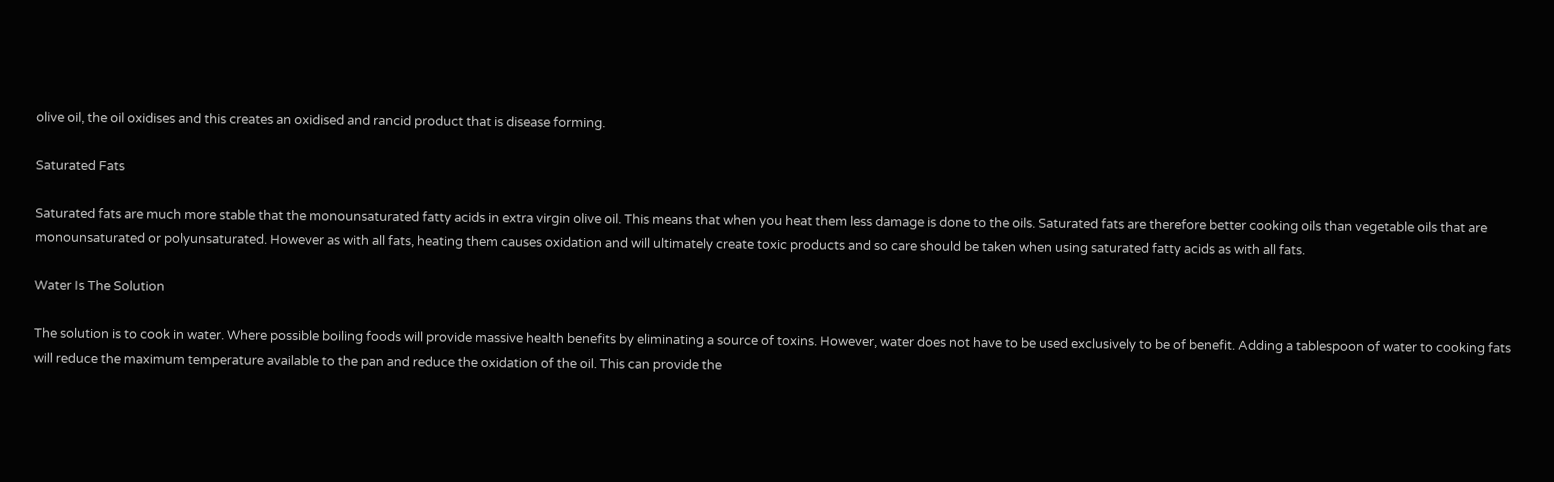olive oil, the oil oxidises and this creates an oxidised and rancid product that is disease forming.

Saturated Fats

Saturated fats are much more stable that the monounsaturated fatty acids in extra virgin olive oil. This means that when you heat them less damage is done to the oils. Saturated fats are therefore better cooking oils than vegetable oils that are monounsaturated or polyunsaturated. However as with all fats, heating them causes oxidation and will ultimately create toxic products and so care should be taken when using saturated fatty acids as with all fats.

Water Is The Solution

The solution is to cook in water. Where possible boiling foods will provide massive health benefits by eliminating a source of toxins. However, water does not have to be used exclusively to be of benefit. Adding a tablespoon of water to cooking fats will reduce the maximum temperature available to the pan and reduce the oxidation of the oil. This can provide the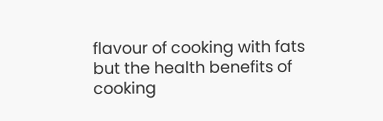flavour of cooking with fats but the health benefits of cooking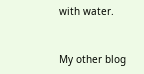with water.


My other blog